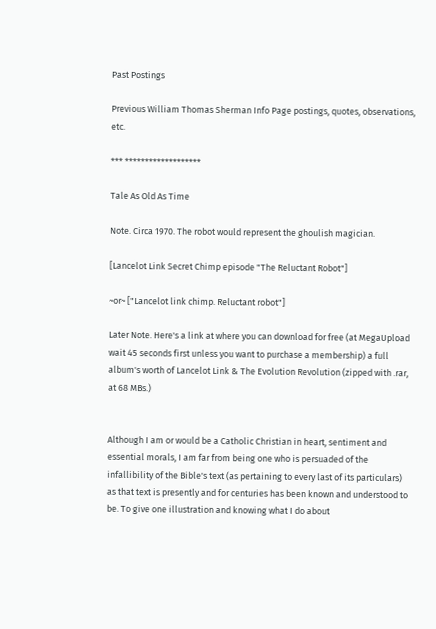Past Postings

Previous William Thomas Sherman Info Page postings, quotes, observations, etc.

*** *******************

Tale As Old As Time

Note. Circa 1970. The robot would represent the ghoulish magician.

[Lancelot Link Secret Chimp episode "The Reluctant Robot"]

~or~ ["Lancelot link chimp. Reluctant robot"]

Later Note. Here's a link at where you can download for free (at MegaUpload wait 45 seconds first unless you want to purchase a membership) a full album's worth of Lancelot Link & The Evolution Revolution (zipped with .rar, at 68 MBs.)


Although I am or would be a Catholic Christian in heart, sentiment and essential morals, I am far from being one who is persuaded of the infallibility of the Bible's text (as pertaining to every last of its particulars) as that text is presently and for centuries has been known and understood to be. To give one illustration and knowing what I do about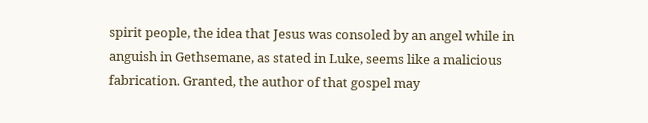spirit people, the idea that Jesus was consoled by an angel while in anguish in Gethsemane, as stated in Luke, seems like a malicious fabrication. Granted, the author of that gospel may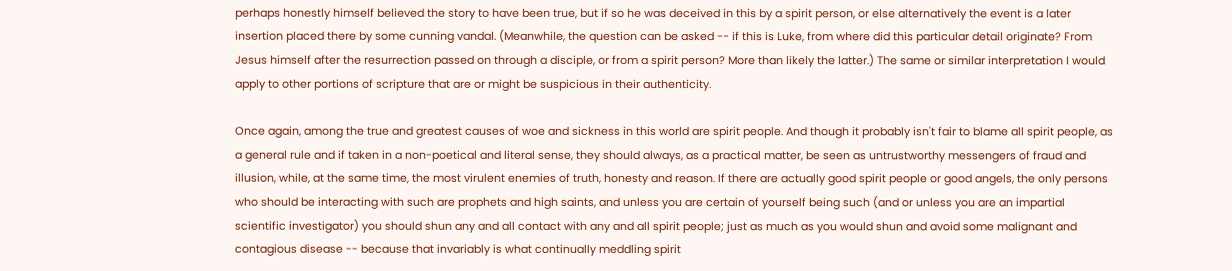perhaps honestly himself believed the story to have been true, but if so he was deceived in this by a spirit person, or else alternatively the event is a later insertion placed there by some cunning vandal. (Meanwhile, the question can be asked -- if this is Luke, from where did this particular detail originate? From Jesus himself after the resurrection passed on through a disciple, or from a spirit person? More than likely the latter.) The same or similar interpretation I would apply to other portions of scripture that are or might be suspicious in their authenticity.

Once again, among the true and greatest causes of woe and sickness in this world are spirit people. And though it probably isn't fair to blame all spirit people, as a general rule and if taken in a non-poetical and literal sense, they should always, as a practical matter, be seen as untrustworthy messengers of fraud and illusion, while, at the same time, the most virulent enemies of truth, honesty and reason. If there are actually good spirit people or good angels, the only persons who should be interacting with such are prophets and high saints, and unless you are certain of yourself being such (and or unless you are an impartial scientific investigator) you should shun any and all contact with any and all spirit people; just as much as you would shun and avoid some malignant and contagious disease -- because that invariably is what continually meddling spirit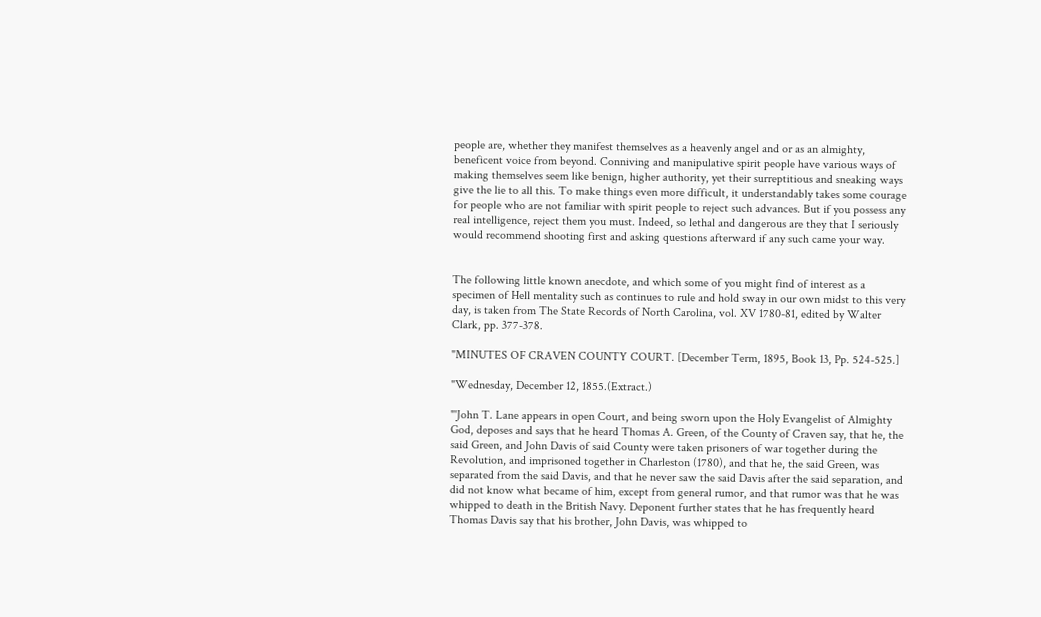people are, whether they manifest themselves as a heavenly angel and or as an almighty, beneficent voice from beyond. Conniving and manipulative spirit people have various ways of making themselves seem like benign, higher authority, yet their surreptitious and sneaking ways give the lie to all this. To make things even more difficult, it understandably takes some courage for people who are not familiar with spirit people to reject such advances. But if you possess any real intelligence, reject them you must. Indeed, so lethal and dangerous are they that I seriously would recommend shooting first and asking questions afterward if any such came your way.


The following little known anecdote, and which some of you might find of interest as a specimen of Hell mentality such as continues to rule and hold sway in our own midst to this very day, is taken from The State Records of North Carolina, vol. XV 1780-81, edited by Walter Clark, pp. 377-378.

"MINUTES OF CRAVEN COUNTY COURT. [December Term, 1895, Book 13, Pp. 524-525.]

"Wednesday, December 12, 1855.(Extract.)

"'John T. Lane appears in open Court, and being sworn upon the Holy Evangelist of Almighty God, deposes and says that he heard Thomas A. Green, of the County of Craven say, that he, the said Green, and John Davis of said County were taken prisoners of war together during the Revolution, and imprisoned together in Charleston (1780), and that he, the said Green, was separated from the said Davis, and that he never saw the said Davis after the said separation, and did not know what became of him, except from general rumor, and that rumor was that he was whipped to death in the British Navy. Deponent further states that he has frequently heard Thomas Davis say that his brother, John Davis, was whipped to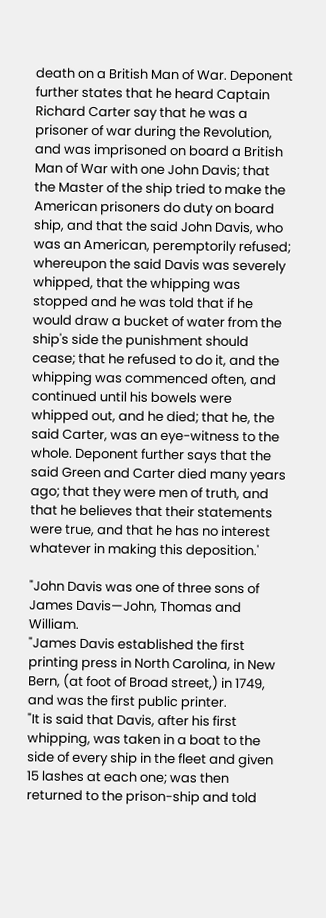death on a British Man of War. Deponent further states that he heard Captain Richard Carter say that he was a prisoner of war during the Revolution, and was imprisoned on board a British Man of War with one John Davis; that the Master of the ship tried to make the American prisoners do duty on board ship, and that the said John Davis, who was an American, peremptorily refused; whereupon the said Davis was severely whipped, that the whipping was stopped and he was told that if he would draw a bucket of water from the ship's side the punishment should cease; that he refused to do it, and the whipping was commenced often, and continued until his bowels were whipped out, and he died; that he, the said Carter, was an eye-witness to the whole. Deponent further says that the said Green and Carter died many years ago; that they were men of truth, and that he believes that their statements were true, and that he has no interest whatever in making this deposition.'

"John Davis was one of three sons of James Davis—John, Thomas and William.
"James Davis established the first printing press in North Carolina, in New Bern, (at foot of Broad street,) in 1749, and was the first public printer.
"It is said that Davis, after his first whipping, was taken in a boat to the side of every ship in the fleet and given 15 lashes at each one; was then returned to the prison-ship and told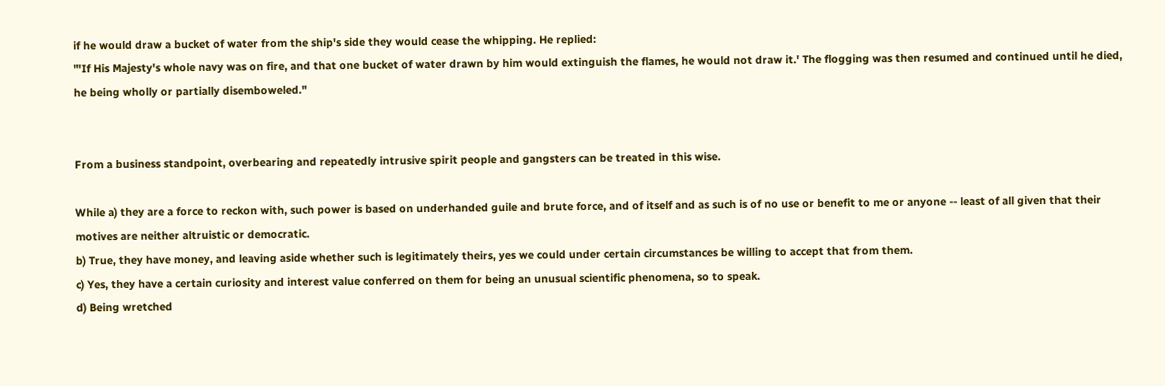if he would draw a bucket of water from the ship's side they would cease the whipping. He replied:
"'If His Majesty's whole navy was on fire, and that one bucket of water drawn by him would extinguish the flames, he would not draw it.' The flogging was then resumed and continued until he died, he being wholly or partially disemboweled."


From a business standpoint, overbearing and repeatedly intrusive spirit people and gangsters can be treated in this wise.

While a) they are a force to reckon with, such power is based on underhanded guile and brute force, and of itself and as such is of no use or benefit to me or anyone -- least of all given that their motives are neither altruistic or democratic.
b) True, they have money, and leaving aside whether such is legitimately theirs, yes we could under certain circumstances be willing to accept that from them.
c) Yes, they have a certain curiosity and interest value conferred on them for being an unusual scientific phenomena, so to speak.
d) Being wretched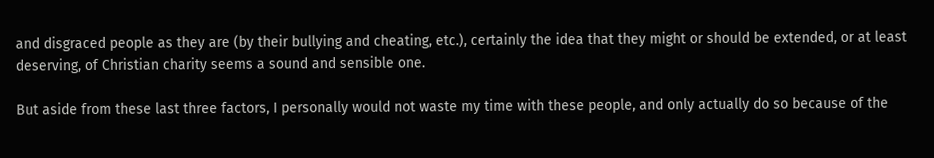and disgraced people as they are (by their bullying and cheating, etc.), certainly the idea that they might or should be extended, or at least deserving, of Christian charity seems a sound and sensible one.

But aside from these last three factors, I personally would not waste my time with these people, and only actually do so because of the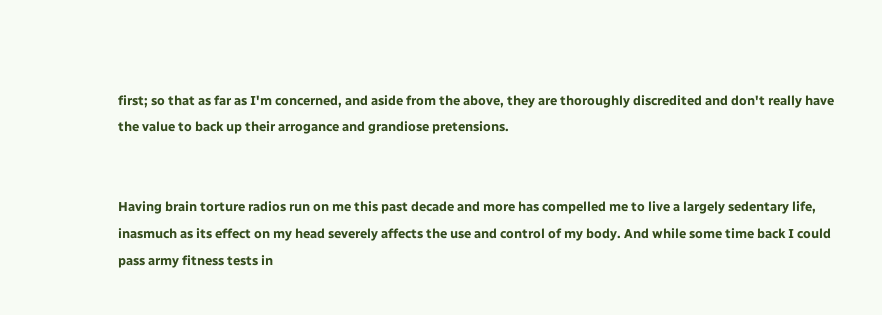first; so that as far as I'm concerned, and aside from the above, they are thoroughly discredited and don't really have the value to back up their arrogance and grandiose pretensions.


Having brain torture radios run on me this past decade and more has compelled me to live a largely sedentary life, inasmuch as its effect on my head severely affects the use and control of my body. And while some time back I could pass army fitness tests in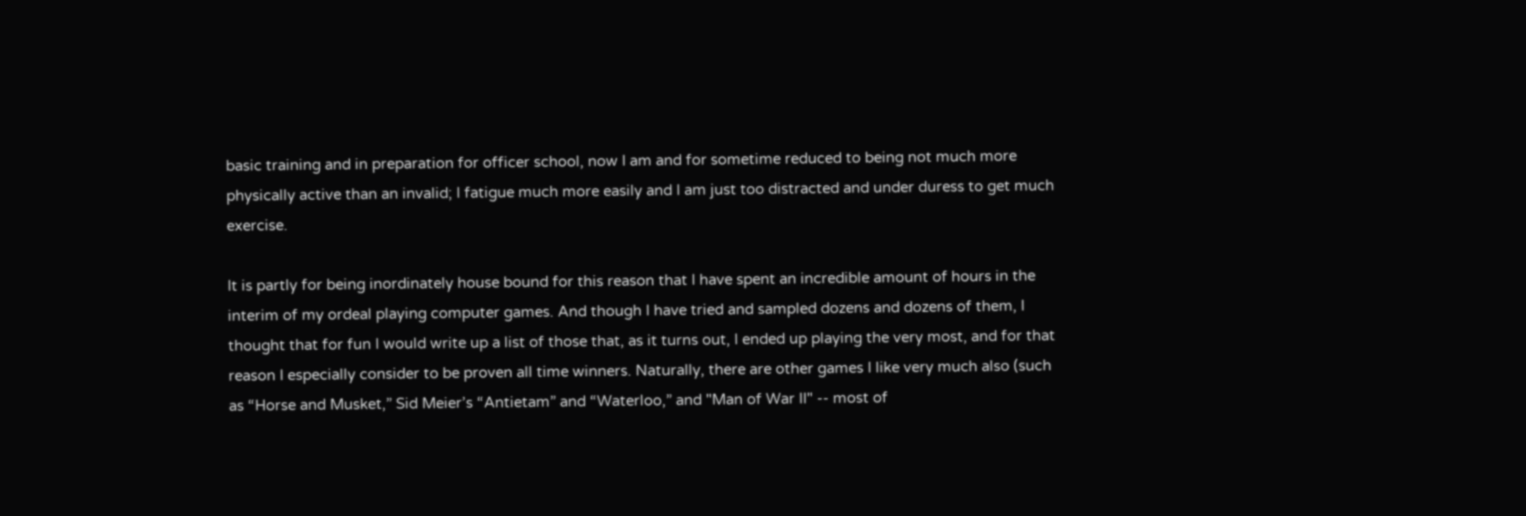basic training and in preparation for officer school, now I am and for sometime reduced to being not much more physically active than an invalid; I fatigue much more easily and I am just too distracted and under duress to get much exercise.

It is partly for being inordinately house bound for this reason that I have spent an incredible amount of hours in the interim of my ordeal playing computer games. And though I have tried and sampled dozens and dozens of them, I thought that for fun I would write up a list of those that, as it turns out, I ended up playing the very most, and for that reason I especially consider to be proven all time winners. Naturally, there are other games I like very much also (such as “Horse and Musket,” Sid Meier’s “Antietam” and “Waterloo,” and "Man of War II" -- most of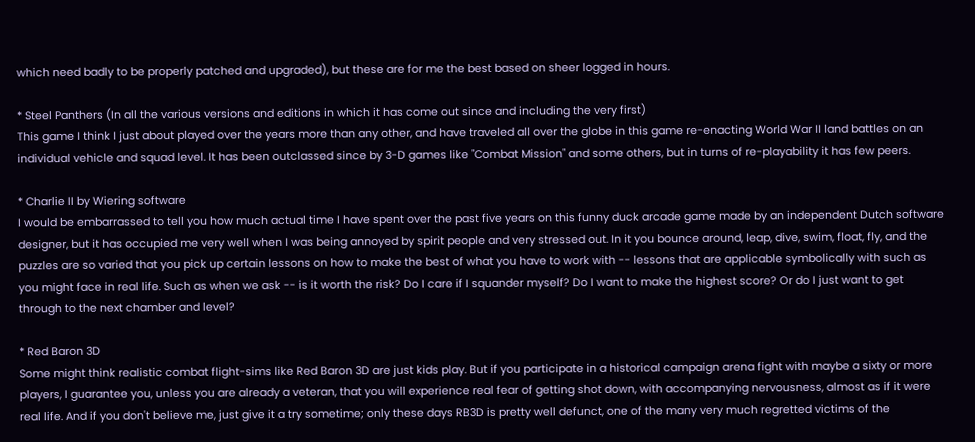which need badly to be properly patched and upgraded), but these are for me the best based on sheer logged in hours.

* Steel Panthers (In all the various versions and editions in which it has come out since and including the very first)
This game I think I just about played over the years more than any other, and have traveled all over the globe in this game re-enacting World War II land battles on an individual vehicle and squad level. It has been outclassed since by 3-D games like "Combat Mission" and some others, but in turns of re-playability it has few peers.

* Charlie II by Wiering software
I would be embarrassed to tell you how much actual time I have spent over the past five years on this funny duck arcade game made by an independent Dutch software designer, but it has occupied me very well when I was being annoyed by spirit people and very stressed out. In it you bounce around, leap, dive, swim, float, fly, and the puzzles are so varied that you pick up certain lessons on how to make the best of what you have to work with -- lessons that are applicable symbolically with such as you might face in real life. Such as when we ask -- is it worth the risk? Do I care if I squander myself? Do I want to make the highest score? Or do I just want to get through to the next chamber and level?

* Red Baron 3D
Some might think realistic combat flight-sims like Red Baron 3D are just kids play. But if you participate in a historical campaign arena fight with maybe a sixty or more players, I guarantee you, unless you are already a veteran, that you will experience real fear of getting shot down, with accompanying nervousness, almost as if it were real life. And if you don't believe me, just give it a try sometime; only these days RB3D is pretty well defunct, one of the many very much regretted victims of the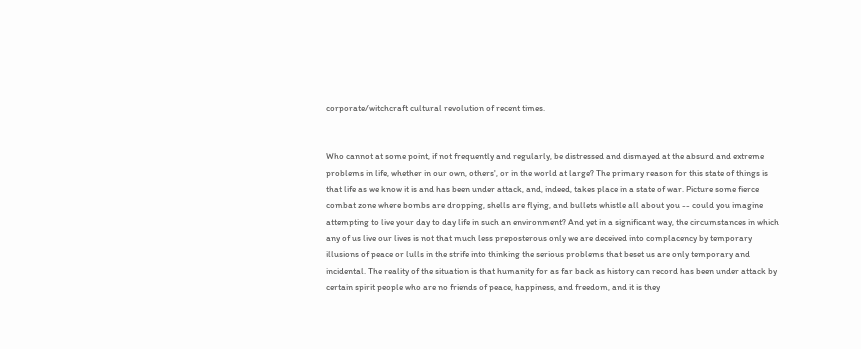corporate/witchcraft cultural revolution of recent times.


Who cannot at some point, if not frequently and regularly, be distressed and dismayed at the absurd and extreme problems in life, whether in our own, others', or in the world at large? The primary reason for this state of things is that life as we know it is and has been under attack, and, indeed, takes place in a state of war. Picture some fierce combat zone where bombs are dropping, shells are flying, and bullets whistle all about you -- could you imagine attempting to live your day to day life in such an environment? And yet in a significant way, the circumstances in which any of us live our lives is not that much less preposterous only we are deceived into complacency by temporary illusions of peace or lulls in the strife into thinking the serious problems that beset us are only temporary and incidental. The reality of the situation is that humanity for as far back as history can record has been under attack by certain spirit people who are no friends of peace, happiness, and freedom, and it is they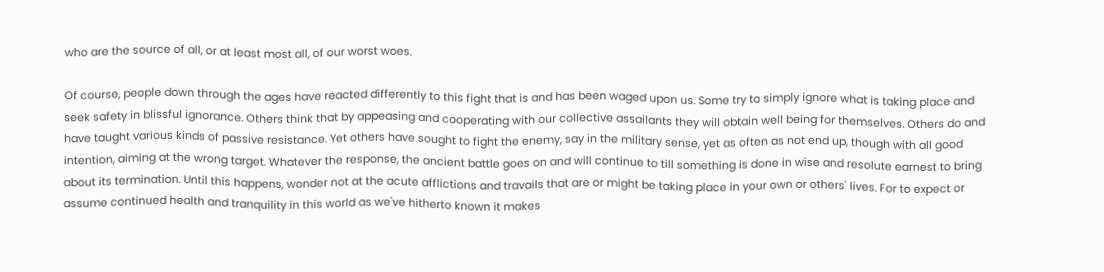who are the source of all, or at least most all, of our worst woes.

Of course, people down through the ages have reacted differently to this fight that is and has been waged upon us. Some try to simply ignore what is taking place and seek safety in blissful ignorance. Others think that by appeasing and cooperating with our collective assailants they will obtain well being for themselves. Others do and have taught various kinds of passive resistance. Yet others have sought to fight the enemy, say in the military sense, yet as often as not end up, though with all good intention, aiming at the wrong target. Whatever the response, the ancient battle goes on and will continue to till something is done in wise and resolute earnest to bring about its termination. Until this happens, wonder not at the acute afflictions and travails that are or might be taking place in your own or others' lives. For to expect or assume continued health and tranquility in this world as we've hitherto known it makes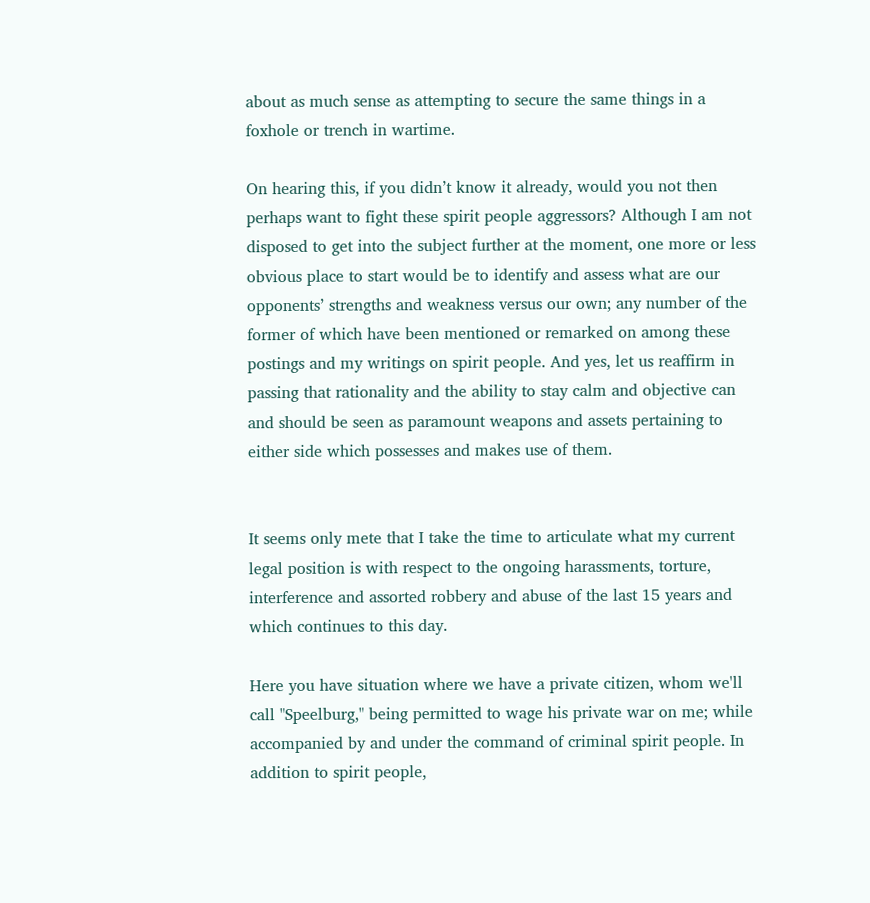about as much sense as attempting to secure the same things in a foxhole or trench in wartime.

On hearing this, if you didn’t know it already, would you not then perhaps want to fight these spirit people aggressors? Although I am not disposed to get into the subject further at the moment, one more or less obvious place to start would be to identify and assess what are our opponents’ strengths and weakness versus our own; any number of the former of which have been mentioned or remarked on among these postings and my writings on spirit people. And yes, let us reaffirm in passing that rationality and the ability to stay calm and objective can and should be seen as paramount weapons and assets pertaining to either side which possesses and makes use of them.


It seems only mete that I take the time to articulate what my current legal position is with respect to the ongoing harassments, torture, interference and assorted robbery and abuse of the last 15 years and which continues to this day.

Here you have situation where we have a private citizen, whom we'll call "Speelburg," being permitted to wage his private war on me; while accompanied by and under the command of criminal spirit people. In addition to spirit people,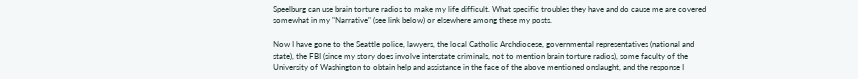Speelburg can use brain torture radios to make my life difficult. What specific troubles they have and do cause me are covered somewhat in my "Narrative" (see link below) or elsewhere among these my posts.

Now I have gone to the Seattle police, lawyers, the local Catholic Archdiocese, governmental representatives (national and state), the FBI (since my story does involve interstate criminals, not to mention brain torture radios), some faculty of the University of Washington to obtain help and assistance in the face of the above mentioned onslaught, and the response I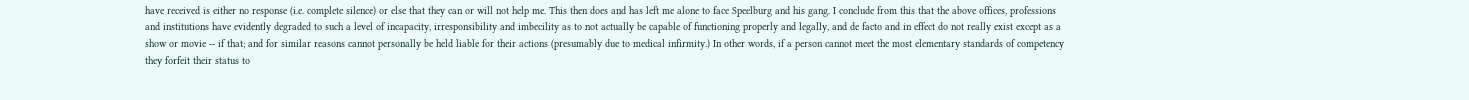have received is either no response (i.e. complete silence) or else that they can or will not help me. This then does and has left me alone to face Speelburg and his gang. I conclude from this that the above offices, professions and institutions have evidently degraded to such a level of incapacity, irresponsibility and imbecility as to not actually be capable of functioning properly and legally, and de facto and in effect do not really exist except as a show or movie -- if that; and for similar reasons cannot personally be held liable for their actions (presumably due to medical infirmity.) In other words, if a person cannot meet the most elementary standards of competency they forfeit their status to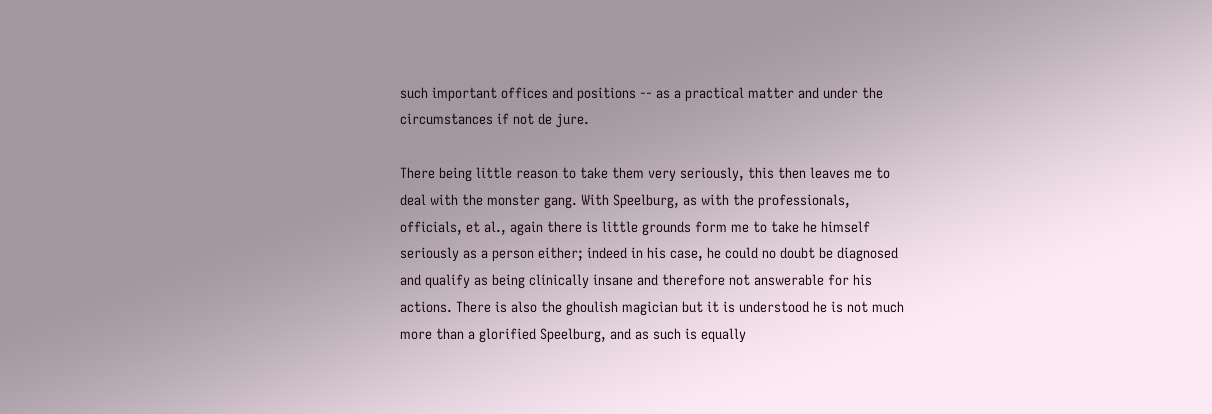such important offices and positions -- as a practical matter and under the circumstances if not de jure.

There being little reason to take them very seriously, this then leaves me to deal with the monster gang. With Speelburg, as with the professionals, officials, et al., again there is little grounds form me to take he himself seriously as a person either; indeed in his case, he could no doubt be diagnosed and qualify as being clinically insane and therefore not answerable for his actions. There is also the ghoulish magician but it is understood he is not much more than a glorified Speelburg, and as such is equally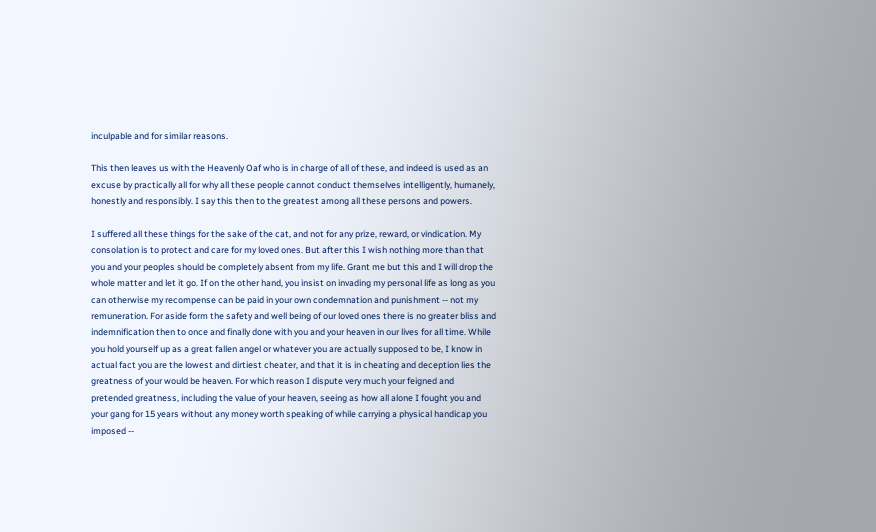inculpable and for similar reasons.

This then leaves us with the Heavenly Oaf who is in charge of all of these, and indeed is used as an excuse by practically all for why all these people cannot conduct themselves intelligently, humanely, honestly and responsibly. I say this then to the greatest among all these persons and powers.

I suffered all these things for the sake of the cat, and not for any prize, reward, or vindication. My consolation is to protect and care for my loved ones. But after this I wish nothing more than that you and your peoples should be completely absent from my life. Grant me but this and I will drop the whole matter and let it go. If on the other hand, you insist on invading my personal life as long as you can otherwise my recompense can be paid in your own condemnation and punishment -- not my remuneration. For aside form the safety and well being of our loved ones there is no greater bliss and indemnification then to once and finally done with you and your heaven in our lives for all time. While you hold yourself up as a great fallen angel or whatever you are actually supposed to be, I know in actual fact you are the lowest and dirtiest cheater, and that it is in cheating and deception lies the greatness of your would be heaven. For which reason I dispute very much your feigned and pretended greatness, including the value of your heaven, seeing as how all alone I fought you and your gang for 15 years without any money worth speaking of while carrying a physical handicap you imposed --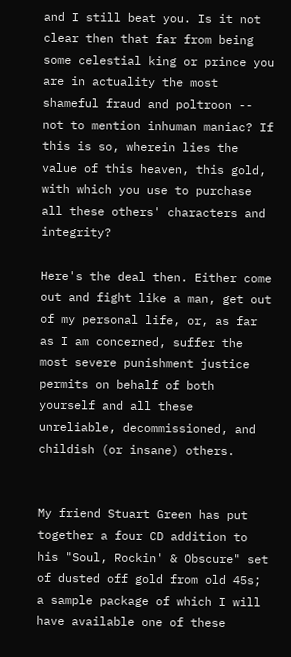and I still beat you. Is it not clear then that far from being some celestial king or prince you are in actuality the most shameful fraud and poltroon -- not to mention inhuman maniac? If this is so, wherein lies the value of this heaven, this gold, with which you use to purchase all these others' characters and integrity?

Here's the deal then. Either come out and fight like a man, get out of my personal life, or, as far as I am concerned, suffer the most severe punishment justice permits on behalf of both yourself and all these unreliable, decommissioned, and childish (or insane) others.


My friend Stuart Green has put together a four CD addition to his "Soul, Rockin' & Obscure" set of dusted off gold from old 45s; a sample package of which I will have available one of these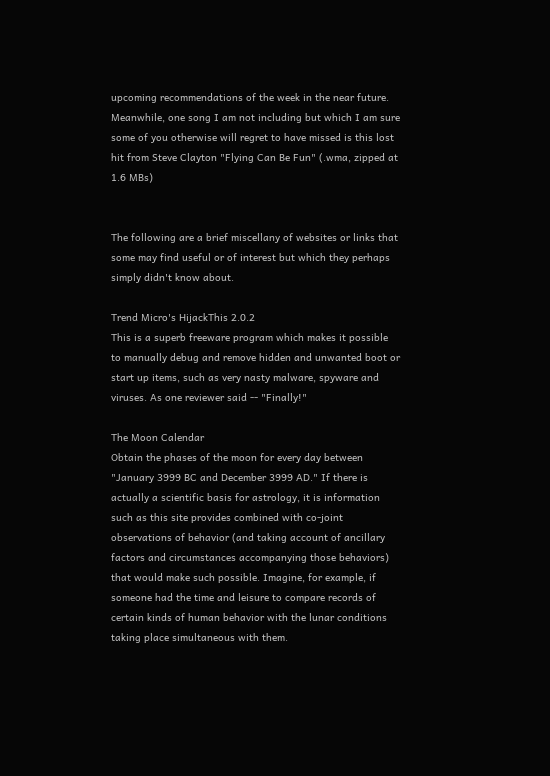upcoming recommendations of the week in the near future. Meanwhile, one song I am not including but which I am sure some of you otherwise will regret to have missed is this lost hit from Steve Clayton "Flying Can Be Fun" (.wma, zipped at 1.6 MBs)


The following are a brief miscellany of websites or links that some may find useful or of interest but which they perhaps simply didn't know about.

Trend Micro's HijackThis 2.0.2
This is a superb freeware program which makes it possible to manually debug and remove hidden and unwanted boot or start up items, such as very nasty malware, spyware and viruses. As one reviewer said -- "Finally!"

The Moon Calendar
Obtain the phases of the moon for every day between "January 3999 BC and December 3999 AD." If there is actually a scientific basis for astrology, it is information such as this site provides combined with co-joint observations of behavior (and taking account of ancillary factors and circumstances accompanying those behaviors) that would make such possible. Imagine, for example, if someone had the time and leisure to compare records of certain kinds of human behavior with the lunar conditions taking place simultaneous with them.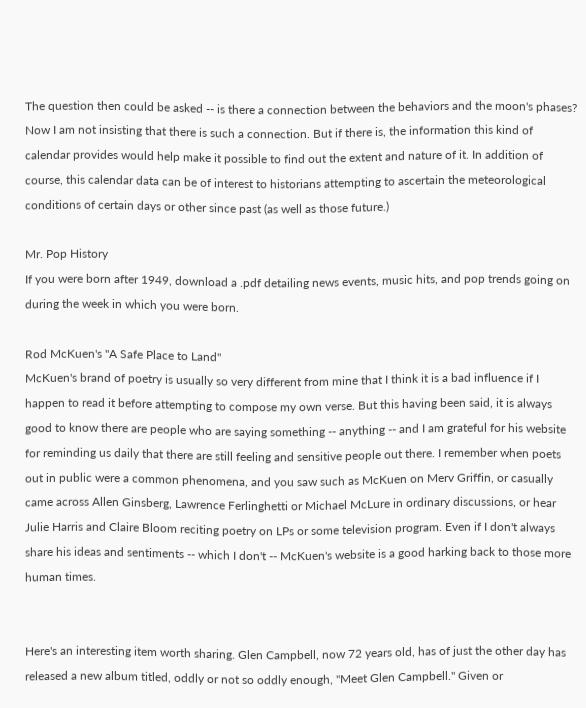The question then could be asked -- is there a connection between the behaviors and the moon's phases? Now I am not insisting that there is such a connection. But if there is, the information this kind of calendar provides would help make it possible to find out the extent and nature of it. In addition of course, this calendar data can be of interest to historians attempting to ascertain the meteorological conditions of certain days or other since past (as well as those future.)

Mr. Pop History
If you were born after 1949, download a .pdf detailing news events, music hits, and pop trends going on during the week in which you were born.

Rod McKuen's "A Safe Place to Land"
McKuen's brand of poetry is usually so very different from mine that I think it is a bad influence if I happen to read it before attempting to compose my own verse. But this having been said, it is always good to know there are people who are saying something -- anything -- and I am grateful for his website for reminding us daily that there are still feeling and sensitive people out there. I remember when poets out in public were a common phenomena, and you saw such as McKuen on Merv Griffin, or casually came across Allen Ginsberg, Lawrence Ferlinghetti or Michael McLure in ordinary discussions, or hear Julie Harris and Claire Bloom reciting poetry on LPs or some television program. Even if I don't always share his ideas and sentiments -- which I don't -- McKuen's website is a good harking back to those more human times.


Here's an interesting item worth sharing. Glen Campbell, now 72 years old, has of just the other day has released a new album titled, oddly or not so oddly enough, "Meet Glen Campbell." Given or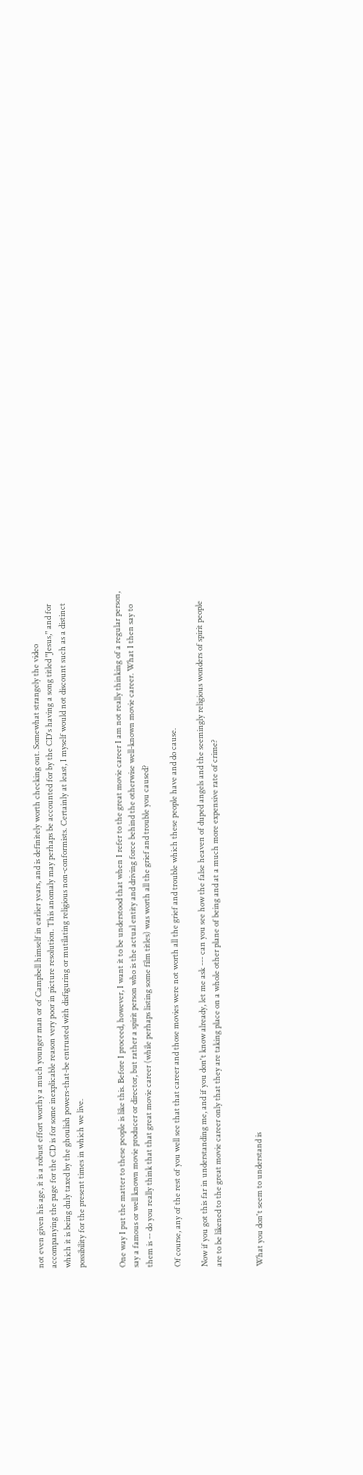not even given his age, it is a robust effort worthy a much younger man or of Campbell himself in earlier years, and is definitely worth checking out. Somewhat strangely the video accompanying the page for the CD is for some inexplicable reason very poor in picture resolution. This anomaly may perhaps be accounted for by the CD's having a song titled "Jesus," and for which it is being duly taxed by the ghoulish powers-that-be entrusted with disfiguring or mutilating religious non-conformists. Certainly at least, I myself would not discount such as a distinct possibility for the present times in which we live.


One way I put the matter to these people is like this. Before I proceed, however, I want it to be understood that when I refer to the great movie career I am not really thinking of a regular person, say a famous or well known movie producer or director, but rather a spirit person who is the actual entity and driving force behind the otherwise well-known movie career. What I then say to them is -- do you really think that that great movie career (while perhaps listing some film titles) was worth all the grief and trouble you caused?

Of course, any of the rest of you well see that that career and those movies were not worth all the grief and trouble which these people have and do cause.

Now if you got this far in understanding me, and if you don't know already, let me ask --- can you see how the false heaven of duped angels and the seemingly religious wonders of spirit people are to be likened to the great movie career only that they are taking place on a whole other plane of being and at a much more expensive rate of crime?


What you don't seem to understand is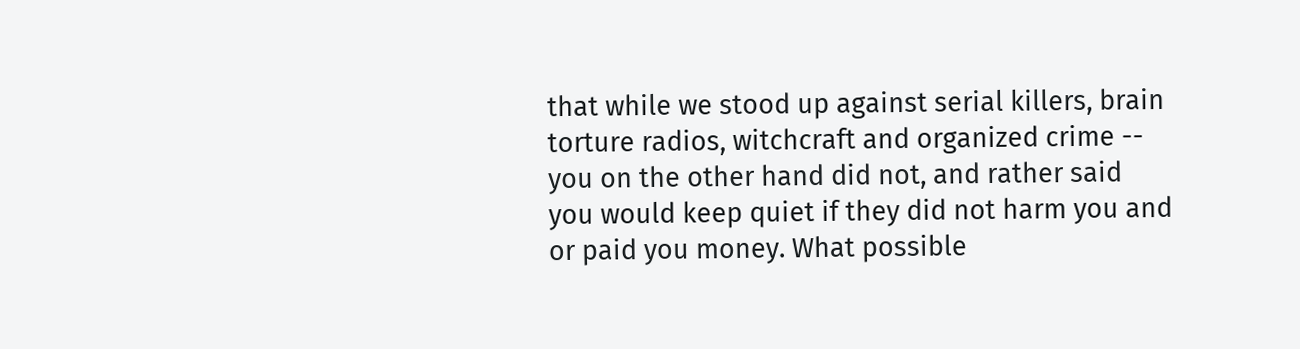that while we stood up against serial killers, brain torture radios, witchcraft and organized crime -- you on the other hand did not, and rather said you would keep quiet if they did not harm you and or paid you money. What possible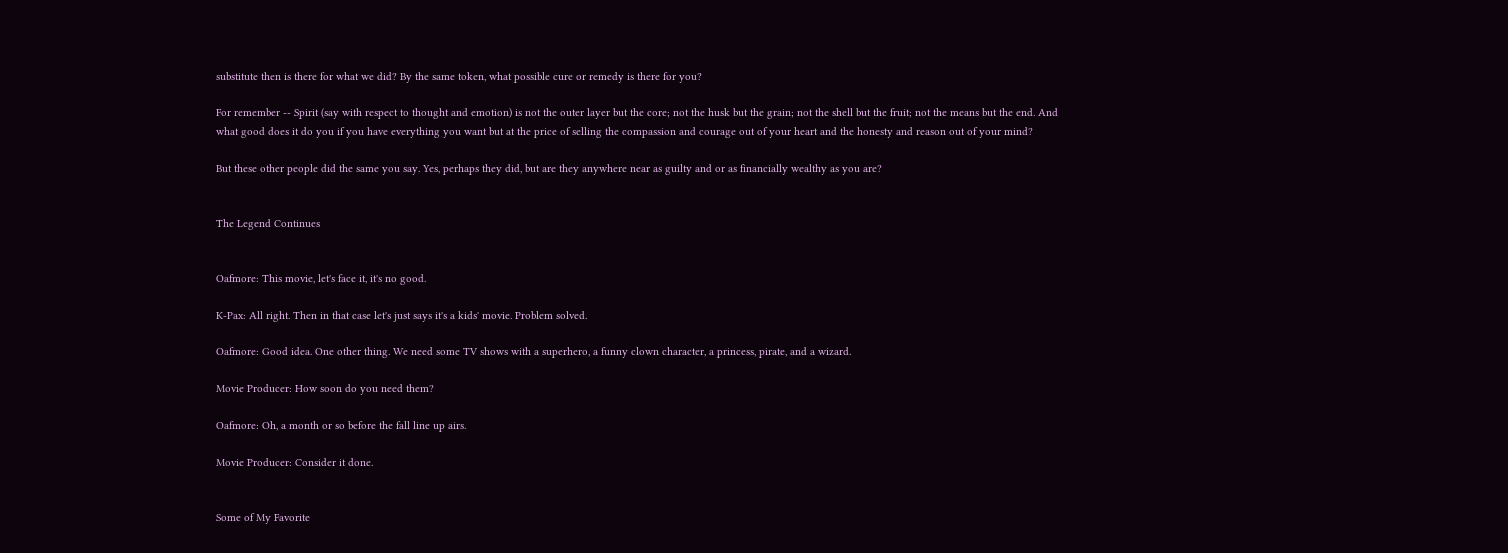substitute then is there for what we did? By the same token, what possible cure or remedy is there for you?

For remember -- Spirit (say with respect to thought and emotion) is not the outer layer but the core; not the husk but the grain; not the shell but the fruit; not the means but the end. And what good does it do you if you have everything you want but at the price of selling the compassion and courage out of your heart and the honesty and reason out of your mind?

But these other people did the same you say. Yes, perhaps they did, but are they anywhere near as guilty and or as financially wealthy as you are?


The Legend Continues


Oafmore: This movie, let's face it, it's no good.

K-Pax: All right. Then in that case let's just says it's a kids' movie. Problem solved.

Oafmore: Good idea. One other thing. We need some TV shows with a superhero, a funny clown character, a princess, pirate, and a wizard.

Movie Producer: How soon do you need them?

Oafmore: Oh, a month or so before the fall line up airs.

Movie Producer: Consider it done.


Some of My Favorite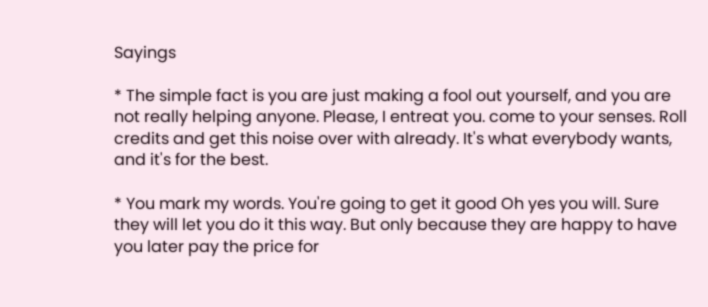Sayings

* The simple fact is you are just making a fool out yourself, and you are not really helping anyone. Please, I entreat you. come to your senses. Roll credits and get this noise over with already. It's what everybody wants, and it's for the best.

* You mark my words. You're going to get it good Oh yes you will. Sure they will let you do it this way. But only because they are happy to have you later pay the price for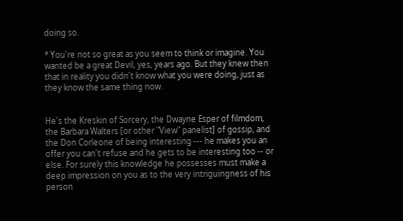doing so.

* You're not so great as you seem to think or imagine. You wanted be a great Devil, yes, years ago. But they knew then that in reality you didn't know what you were doing, just as they know the same thing now.


He's the Kreskin of Sorcery, the Dwayne Esper of filmdom, the Barbara Walters [or other "View" panelist] of gossip, and the Don Corleone of being interesting --- he makes you an offer you can't refuse and he gets to be interesting too -- or else. For surely this knowledge he possesses must make a deep impression on you as to the very intriguingness of his person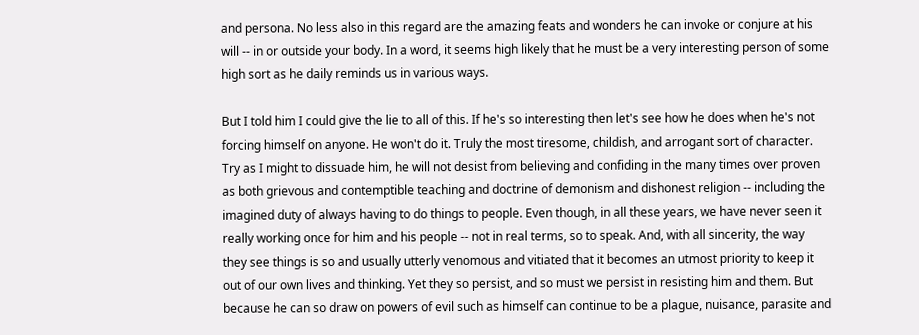and persona. No less also in this regard are the amazing feats and wonders he can invoke or conjure at his will -- in or outside your body. In a word, it seems high likely that he must be a very interesting person of some high sort as he daily reminds us in various ways.

But I told him I could give the lie to all of this. If he's so interesting then let's see how he does when he's not forcing himself on anyone. He won't do it. Truly the most tiresome, childish, and arrogant sort of character. Try as I might to dissuade him, he will not desist from believing and confiding in the many times over proven as both grievous and contemptible teaching and doctrine of demonism and dishonest religion -- including the imagined duty of always having to do things to people. Even though, in all these years, we have never seen it really working once for him and his people -- not in real terms, so to speak. And, with all sincerity, the way they see things is so and usually utterly venomous and vitiated that it becomes an utmost priority to keep it out of our own lives and thinking. Yet they so persist, and so must we persist in resisting him and them. But because he can so draw on powers of evil such as himself can continue to be a plague, nuisance, parasite and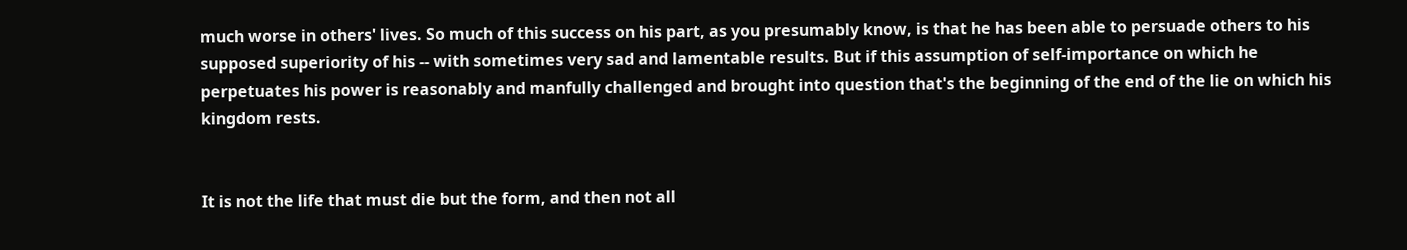much worse in others' lives. So much of this success on his part, as you presumably know, is that he has been able to persuade others to his supposed superiority of his -- with sometimes very sad and lamentable results. But if this assumption of self-importance on which he perpetuates his power is reasonably and manfully challenged and brought into question that's the beginning of the end of the lie on which his kingdom rests.


It is not the life that must die but the form, and then not all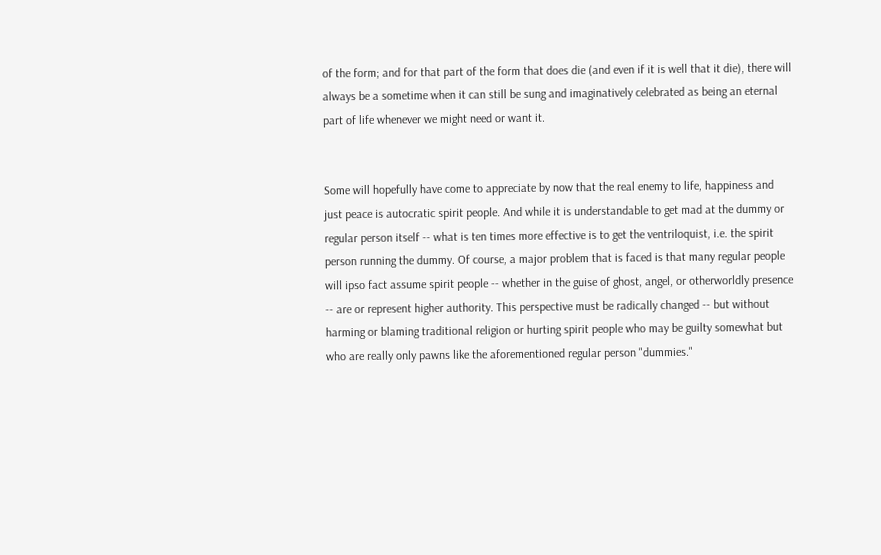of the form; and for that part of the form that does die (and even if it is well that it die), there will always be a sometime when it can still be sung and imaginatively celebrated as being an eternal part of life whenever we might need or want it.


Some will hopefully have come to appreciate by now that the real enemy to life, happiness and just peace is autocratic spirit people. And while it is understandable to get mad at the dummy or regular person itself -- what is ten times more effective is to get the ventriloquist, i.e. the spirit person running the dummy. Of course, a major problem that is faced is that many regular people will ipso fact assume spirit people -- whether in the guise of ghost, angel, or otherworldly presence -- are or represent higher authority. This perspective must be radically changed -- but without harming or blaming traditional religion or hurting spirit people who may be guilty somewhat but who are really only pawns like the aforementioned regular person "dummies."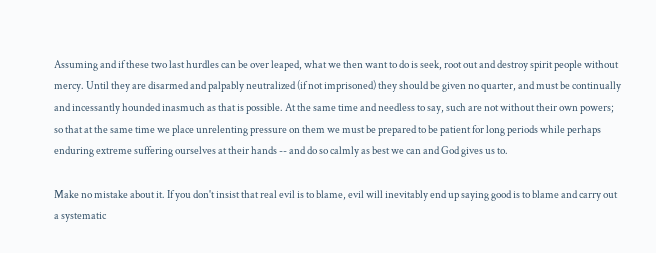Assuming and if these two last hurdles can be over leaped, what we then want to do is seek, root out and destroy spirit people without mercy. Until they are disarmed and palpably neutralized (if not imprisoned) they should be given no quarter, and must be continually and incessantly hounded inasmuch as that is possible. At the same time and needless to say, such are not without their own powers; so that at the same time we place unrelenting pressure on them we must be prepared to be patient for long periods while perhaps enduring extreme suffering ourselves at their hands -- and do so calmly as best we can and God gives us to.

Make no mistake about it. If you don't insist that real evil is to blame, evil will inevitably end up saying good is to blame and carry out a systematic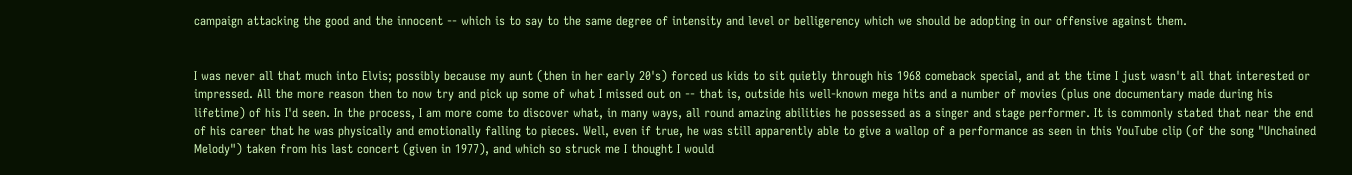campaign attacking the good and the innocent -- which is to say to the same degree of intensity and level or belligerency which we should be adopting in our offensive against them.


I was never all that much into Elvis; possibly because my aunt (then in her early 20's) forced us kids to sit quietly through his 1968 comeback special, and at the time I just wasn't all that interested or impressed. All the more reason then to now try and pick up some of what I missed out on -- that is, outside his well-known mega hits and a number of movies (plus one documentary made during his lifetime) of his I'd seen. In the process, I am more come to discover what, in many ways, all round amazing abilities he possessed as a singer and stage performer. It is commonly stated that near the end of his career that he was physically and emotionally falling to pieces. Well, even if true, he was still apparently able to give a wallop of a performance as seen in this YouTube clip (of the song "Unchained Melody") taken from his last concert (given in 1977), and which so struck me I thought I would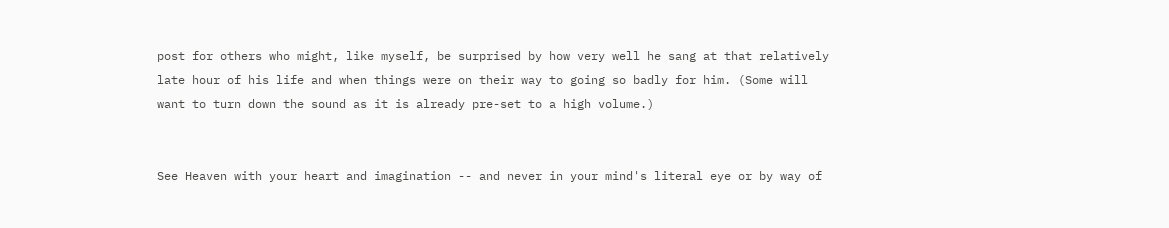post for others who might, like myself, be surprised by how very well he sang at that relatively late hour of his life and when things were on their way to going so badly for him. (Some will want to turn down the sound as it is already pre-set to a high volume.)


See Heaven with your heart and imagination -- and never in your mind's literal eye or by way of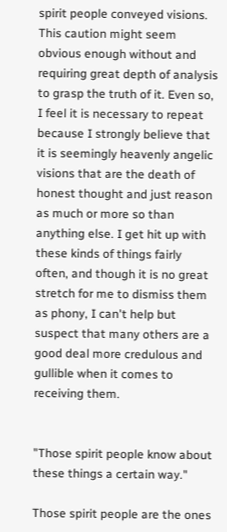spirit people conveyed visions. This caution might seem obvious enough without and requiring great depth of analysis to grasp the truth of it. Even so, I feel it is necessary to repeat because I strongly believe that it is seemingly heavenly angelic visions that are the death of honest thought and just reason as much or more so than anything else. I get hit up with these kinds of things fairly often, and though it is no great stretch for me to dismiss them as phony, I can't help but suspect that many others are a good deal more credulous and gullible when it comes to receiving them.


"Those spirit people know about these things a certain way."

Those spirit people are the ones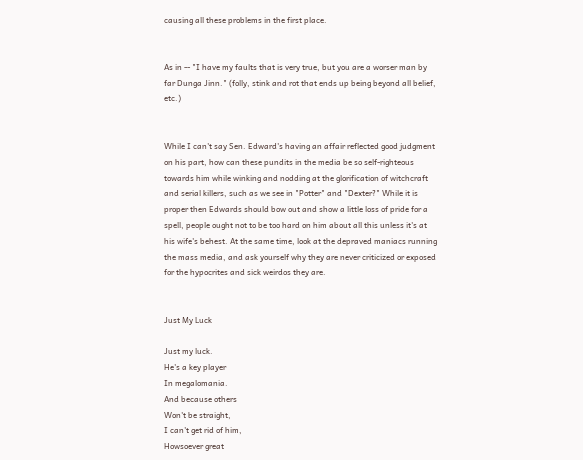causing all these problems in the first place.


As in -- "I have my faults that is very true, but you are a worser man by far Dunga Jinn." (folly, stink and rot that ends up being beyond all belief, etc.)


While I can't say Sen. Edward's having an affair reflected good judgment on his part, how can these pundits in the media be so self-righteous towards him while winking and nodding at the glorification of witchcraft and serial killers, such as we see in "Potter" and "Dexter?" While it is proper then Edwards should bow out and show a little loss of pride for a spell, people ought not to be too hard on him about all this unless it's at his wife's behest. At the same time, look at the depraved maniacs running the mass media, and ask yourself why they are never criticized or exposed for the hypocrites and sick weirdos they are.


Just My Luck

Just my luck.
He's a key player
In megalomania.
And because others
Won't be straight,
I can't get rid of him,
Howsoever great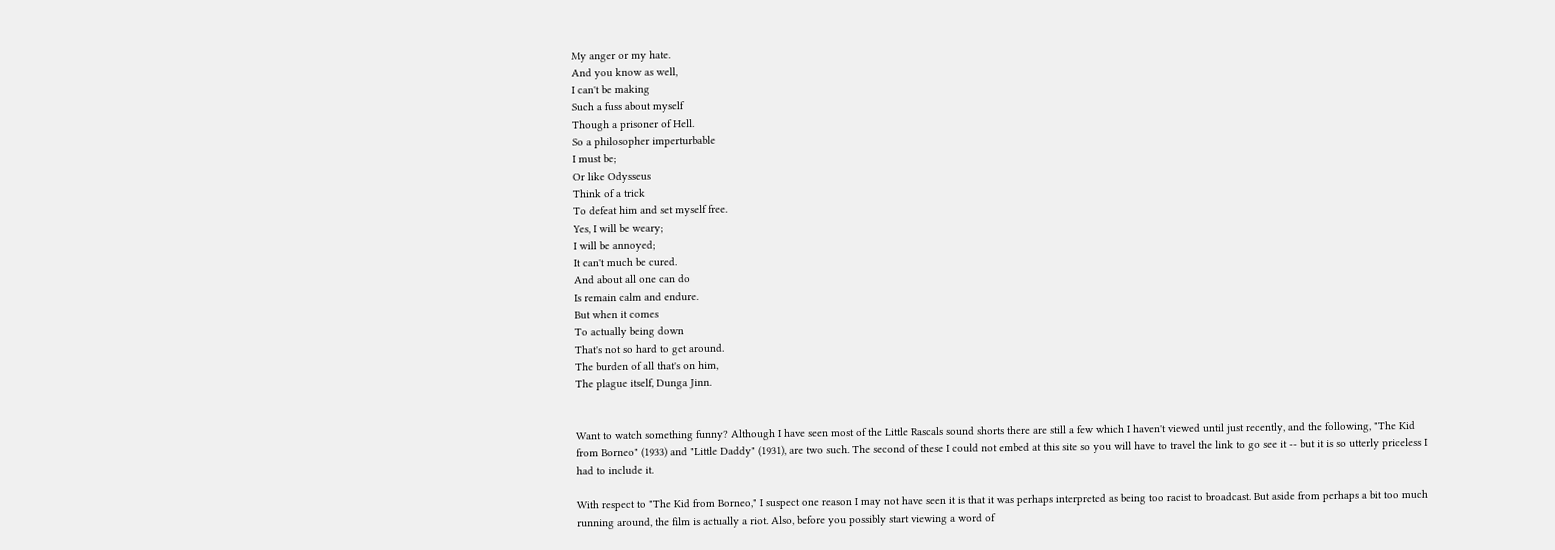My anger or my hate.
And you know as well,
I can't be making
Such a fuss about myself
Though a prisoner of Hell.
So a philosopher imperturbable
I must be;
Or like Odysseus
Think of a trick
To defeat him and set myself free.
Yes, I will be weary;
I will be annoyed;
It can't much be cured.
And about all one can do
Is remain calm and endure.
But when it comes
To actually being down
That's not so hard to get around.
The burden of all that's on him,
The plague itself, Dunga Jinn.


Want to watch something funny? Although I have seen most of the Little Rascals sound shorts there are still a few which I haven't viewed until just recently, and the following, "The Kid from Borneo" (1933) and "Little Daddy" (1931), are two such. The second of these I could not embed at this site so you will have to travel the link to go see it -- but it is so utterly priceless I had to include it.

With respect to "The Kid from Borneo," I suspect one reason I may not have seen it is that it was perhaps interpreted as being too racist to broadcast. But aside from perhaps a bit too much running around, the film is actually a riot. Also, before you possibly start viewing a word of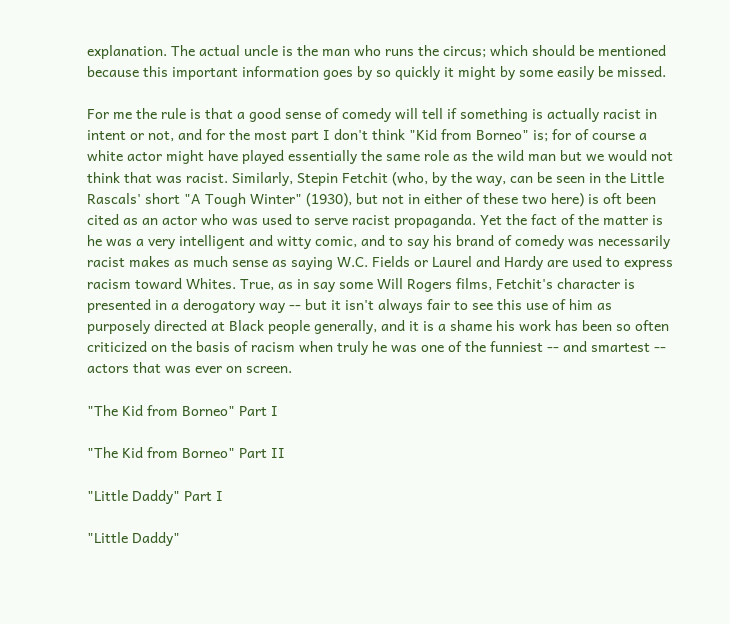explanation. The actual uncle is the man who runs the circus; which should be mentioned because this important information goes by so quickly it might by some easily be missed.

For me the rule is that a good sense of comedy will tell if something is actually racist in intent or not, and for the most part I don't think "Kid from Borneo" is; for of course a white actor might have played essentially the same role as the wild man but we would not think that was racist. Similarly, Stepin Fetchit (who, by the way, can be seen in the Little Rascals' short "A Tough Winter" (1930), but not in either of these two here) is oft been cited as an actor who was used to serve racist propaganda. Yet the fact of the matter is he was a very intelligent and witty comic, and to say his brand of comedy was necessarily racist makes as much sense as saying W.C. Fields or Laurel and Hardy are used to express racism toward Whites. True, as in say some Will Rogers films, Fetchit's character is presented in a derogatory way -- but it isn't always fair to see this use of him as purposely directed at Black people generally, and it is a shame his work has been so often criticized on the basis of racism when truly he was one of the funniest -- and smartest -- actors that was ever on screen.

"The Kid from Borneo" Part I

"The Kid from Borneo" Part II

"Little Daddy" Part I

"Little Daddy"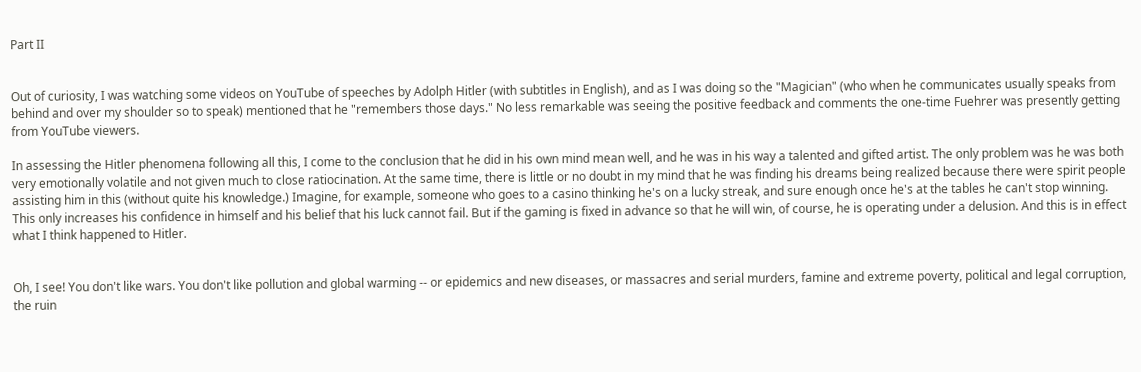Part II


Out of curiosity, I was watching some videos on YouTube of speeches by Adolph Hitler (with subtitles in English), and as I was doing so the "Magician" (who when he communicates usually speaks from behind and over my shoulder so to speak) mentioned that he "remembers those days." No less remarkable was seeing the positive feedback and comments the one-time Fuehrer was presently getting from YouTube viewers.

In assessing the Hitler phenomena following all this, I come to the conclusion that he did in his own mind mean well, and he was in his way a talented and gifted artist. The only problem was he was both very emotionally volatile and not given much to close ratiocination. At the same time, there is little or no doubt in my mind that he was finding his dreams being realized because there were spirit people assisting him in this (without quite his knowledge.) Imagine, for example, someone who goes to a casino thinking he's on a lucky streak, and sure enough once he's at the tables he can't stop winning. This only increases his confidence in himself and his belief that his luck cannot fail. But if the gaming is fixed in advance so that he will win, of course, he is operating under a delusion. And this is in effect what I think happened to Hitler.


Oh, I see! You don't like wars. You don't like pollution and global warming -- or epidemics and new diseases, or massacres and serial murders, famine and extreme poverty, political and legal corruption, the ruin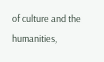of culture and the humanities,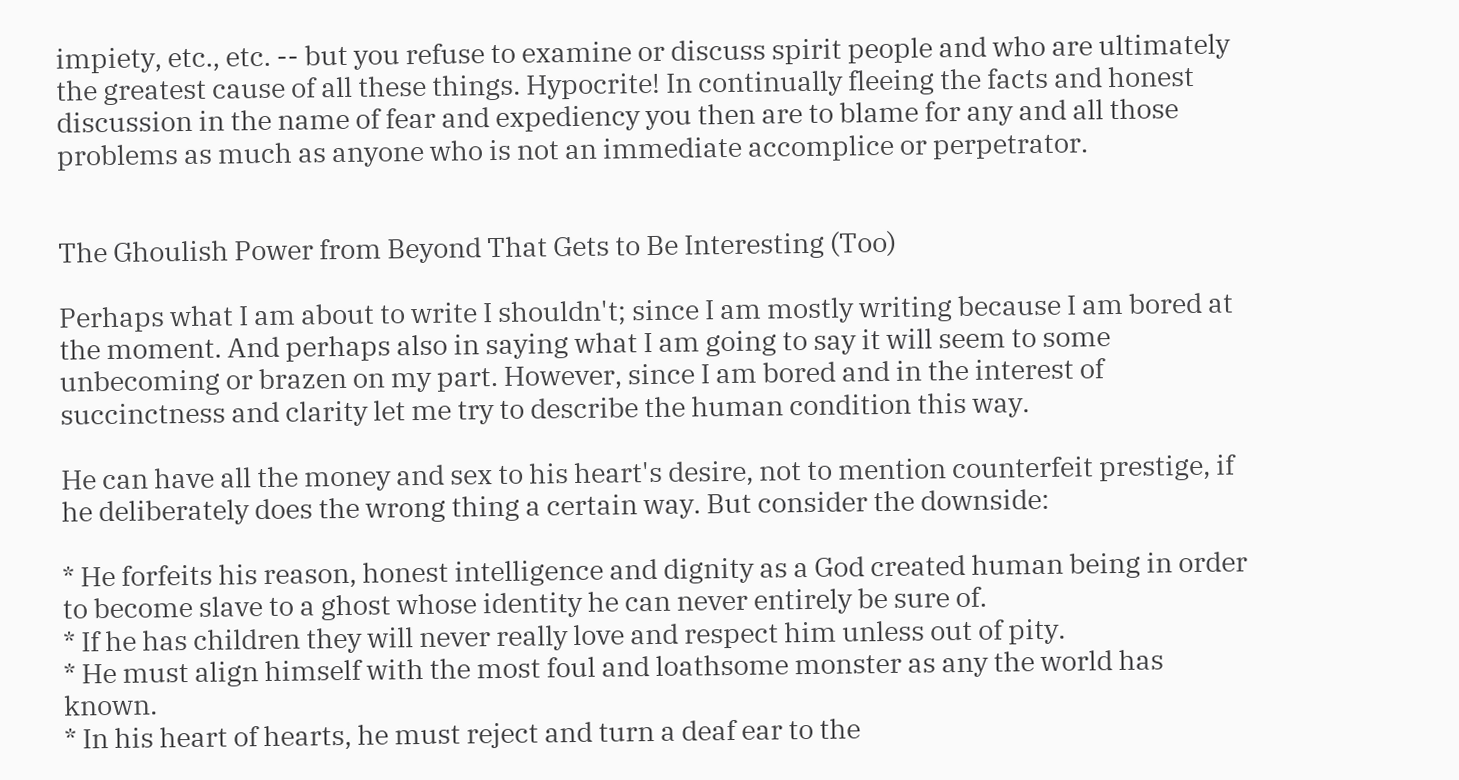impiety, etc., etc. -- but you refuse to examine or discuss spirit people and who are ultimately the greatest cause of all these things. Hypocrite! In continually fleeing the facts and honest discussion in the name of fear and expediency you then are to blame for any and all those problems as much as anyone who is not an immediate accomplice or perpetrator.


The Ghoulish Power from Beyond That Gets to Be Interesting (Too)

Perhaps what I am about to write I shouldn't; since I am mostly writing because I am bored at the moment. And perhaps also in saying what I am going to say it will seem to some unbecoming or brazen on my part. However, since I am bored and in the interest of succinctness and clarity let me try to describe the human condition this way.

He can have all the money and sex to his heart's desire, not to mention counterfeit prestige, if he deliberately does the wrong thing a certain way. But consider the downside:

* He forfeits his reason, honest intelligence and dignity as a God created human being in order to become slave to a ghost whose identity he can never entirely be sure of.
* If he has children they will never really love and respect him unless out of pity.
* He must align himself with the most foul and loathsome monster as any the world has known.
* In his heart of hearts, he must reject and turn a deaf ear to the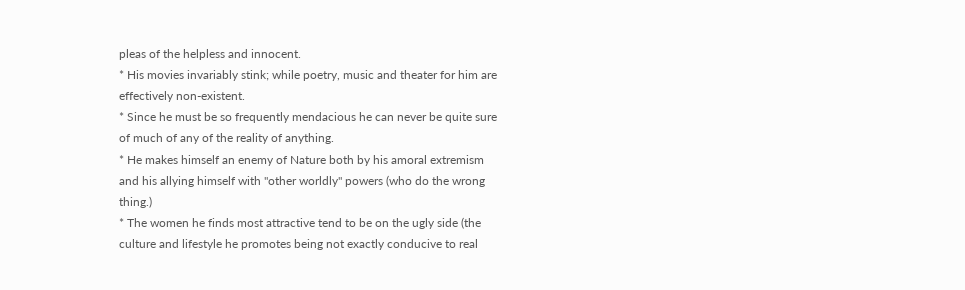pleas of the helpless and innocent.
* His movies invariably stink; while poetry, music and theater for him are effectively non-existent.
* Since he must be so frequently mendacious he can never be quite sure of much of any of the reality of anything.
* He makes himself an enemy of Nature both by his amoral extremism and his allying himself with "other worldly" powers (who do the wrong thing.)
* The women he finds most attractive tend to be on the ugly side (the culture and lifestyle he promotes being not exactly conducive to real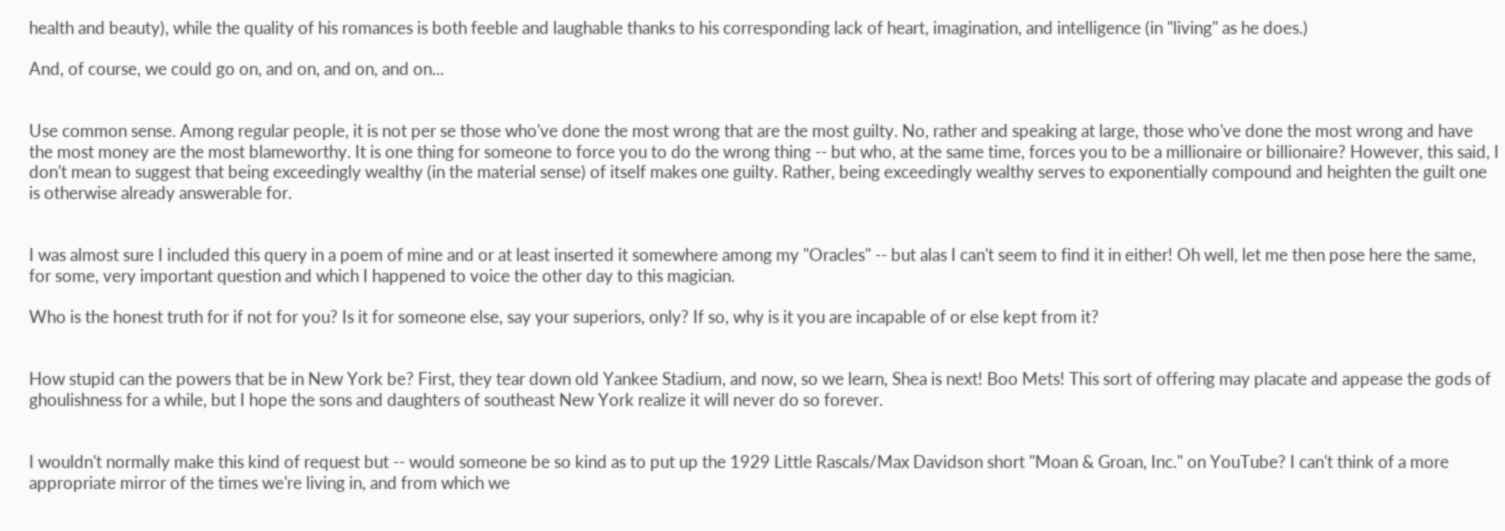health and beauty), while the quality of his romances is both feeble and laughable thanks to his corresponding lack of heart, imagination, and intelligence (in "living" as he does.)

And, of course, we could go on, and on, and on, and on...


Use common sense. Among regular people, it is not per se those who've done the most wrong that are the most guilty. No, rather and speaking at large, those who've done the most wrong and have the most money are the most blameworthy. It is one thing for someone to force you to do the wrong thing -- but who, at the same time, forces you to be a millionaire or billionaire? However, this said, I don't mean to suggest that being exceedingly wealthy (in the material sense) of itself makes one guilty. Rather, being exceedingly wealthy serves to exponentially compound and heighten the guilt one is otherwise already answerable for.


I was almost sure I included this query in a poem of mine and or at least inserted it somewhere among my "Oracles" -- but alas I can't seem to find it in either! Oh well, let me then pose here the same, for some, very important question and which I happened to voice the other day to this magician.

Who is the honest truth for if not for you? Is it for someone else, say your superiors, only? If so, why is it you are incapable of or else kept from it?


How stupid can the powers that be in New York be? First, they tear down old Yankee Stadium, and now, so we learn, Shea is next! Boo Mets! This sort of offering may placate and appease the gods of ghoulishness for a while, but I hope the sons and daughters of southeast New York realize it will never do so forever.


I wouldn't normally make this kind of request but -- would someone be so kind as to put up the 1929 Little Rascals/Max Davidson short "Moan & Groan, Inc." on YouTube? I can't think of a more appropriate mirror of the times we're living in, and from which we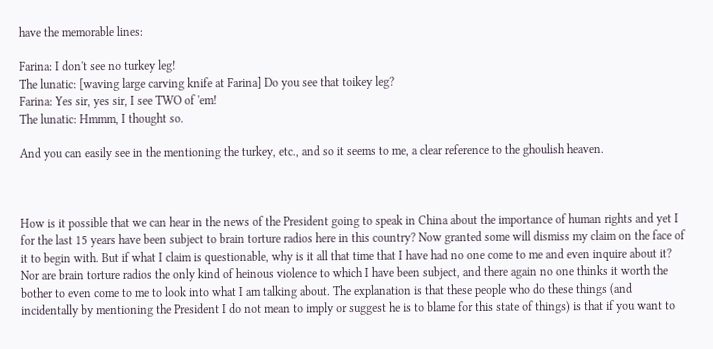have the memorable lines:

Farina: I don't see no turkey leg!
The lunatic: [waving large carving knife at Farina] Do you see that toikey leg?
Farina: Yes sir, yes sir, I see TWO of 'em!
The lunatic: Hmmm, I thought so.

And you can easily see in the mentioning the turkey, etc., and so it seems to me, a clear reference to the ghoulish heaven.



How is it possible that we can hear in the news of the President going to speak in China about the importance of human rights and yet I for the last 15 years have been subject to brain torture radios here in this country? Now granted some will dismiss my claim on the face of it to begin with. But if what I claim is questionable, why is it all that time that I have had no one come to me and even inquire about it? Nor are brain torture radios the only kind of heinous violence to which I have been subject, and there again no one thinks it worth the bother to even come to me to look into what I am talking about. The explanation is that these people who do these things (and incidentally by mentioning the President I do not mean to imply or suggest he is to blame for this state of things) is that if you want to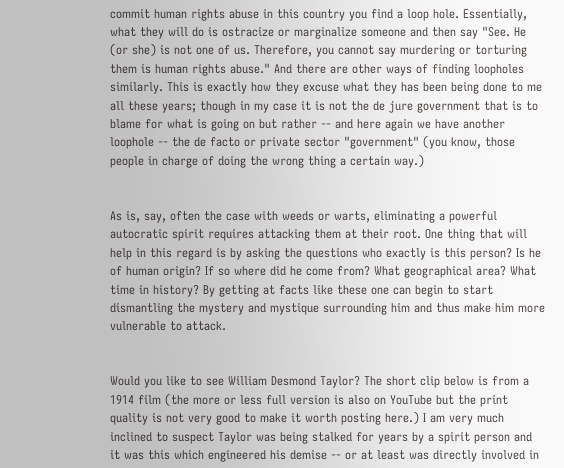commit human rights abuse in this country you find a loop hole. Essentially, what they will do is ostracize or marginalize someone and then say "See. He (or she) is not one of us. Therefore, you cannot say murdering or torturing them is human rights abuse." And there are other ways of finding loopholes similarly. This is exactly how they excuse what they has been being done to me all these years; though in my case it is not the de jure government that is to blame for what is going on but rather -- and here again we have another loophole -- the de facto or private sector "government" (you know, those people in charge of doing the wrong thing a certain way.)


As is, say, often the case with weeds or warts, eliminating a powerful autocratic spirit requires attacking them at their root. One thing that will help in this regard is by asking the questions who exactly is this person? Is he of human origin? If so where did he come from? What geographical area? What time in history? By getting at facts like these one can begin to start dismantling the mystery and mystique surrounding him and thus make him more vulnerable to attack.


Would you like to see William Desmond Taylor? The short clip below is from a 1914 film (the more or less full version is also on YouTube but the print quality is not very good to make it worth posting here.) I am very much inclined to suspect Taylor was being stalked for years by a spirit person and it was this which engineered his demise -- or at least was directly involved in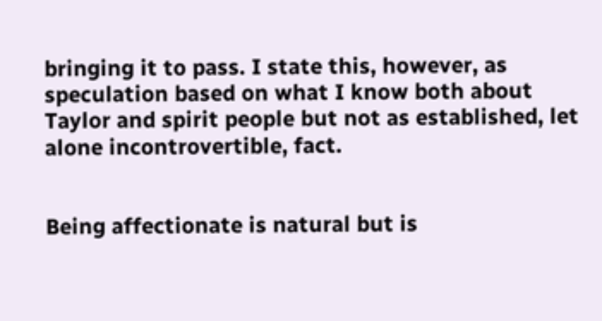bringing it to pass. I state this, however, as speculation based on what I know both about Taylor and spirit people but not as established, let alone incontrovertible, fact.


Being affectionate is natural but is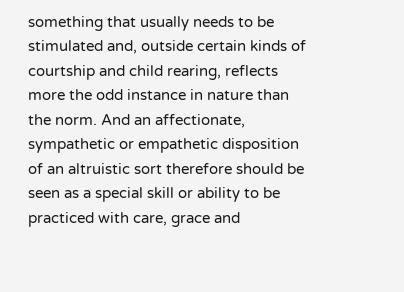something that usually needs to be stimulated and, outside certain kinds of courtship and child rearing, reflects more the odd instance in nature than the norm. And an affectionate, sympathetic or empathetic disposition of an altruistic sort therefore should be seen as a special skill or ability to be practiced with care, grace and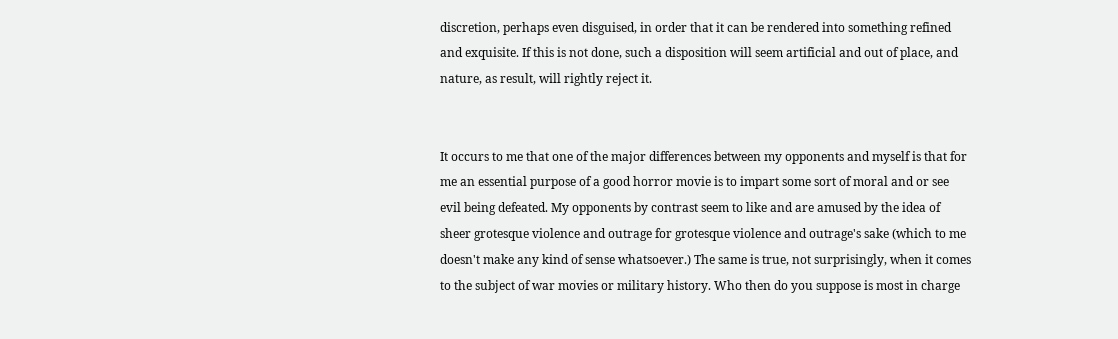discretion, perhaps even disguised, in order that it can be rendered into something refined and exquisite. If this is not done, such a disposition will seem artificial and out of place, and nature, as result, will rightly reject it.


It occurs to me that one of the major differences between my opponents and myself is that for me an essential purpose of a good horror movie is to impart some sort of moral and or see evil being defeated. My opponents by contrast seem to like and are amused by the idea of sheer grotesque violence and outrage for grotesque violence and outrage's sake (which to me doesn't make any kind of sense whatsoever.) The same is true, not surprisingly, when it comes to the subject of war movies or military history. Who then do you suppose is most in charge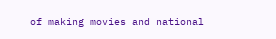of making movies and national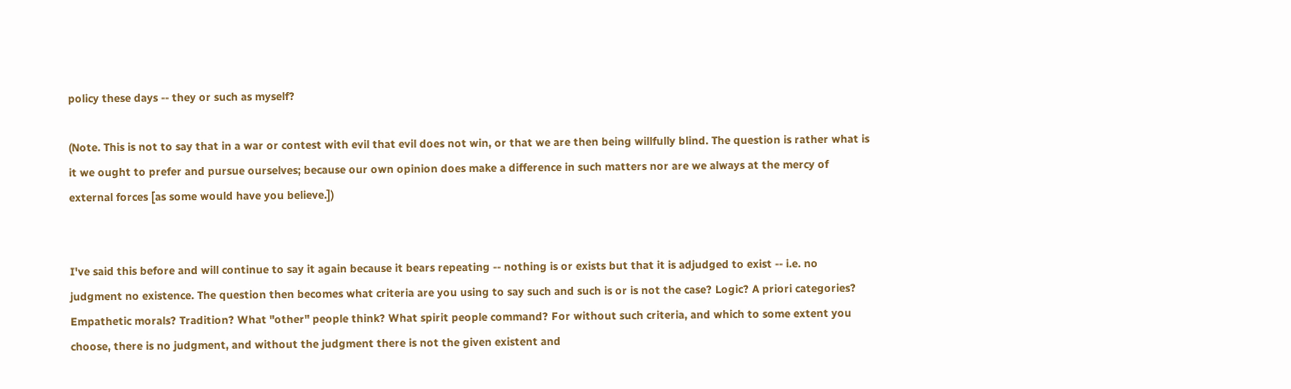policy these days -- they or such as myself?

(Note. This is not to say that in a war or contest with evil that evil does not win, or that we are then being willfully blind. The question is rather what is it we ought to prefer and pursue ourselves; because our own opinion does make a difference in such matters nor are we always at the mercy of external forces [as some would have you believe.])


I've said this before and will continue to say it again because it bears repeating -- nothing is or exists but that it is adjudged to exist -- i.e. no judgment no existence. The question then becomes what criteria are you using to say such and such is or is not the case? Logic? A priori categories? Empathetic morals? Tradition? What "other" people think? What spirit people command? For without such criteria, and which to some extent you choose, there is no judgment, and without the judgment there is not the given existent and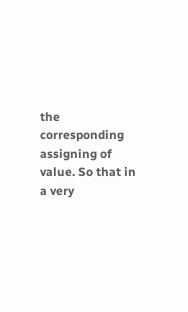the corresponding assigning of value. So that in a very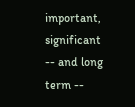important, significant -- and long term --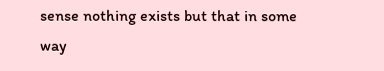sense nothing exists but that in some way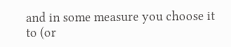and in some measure you choose it to (or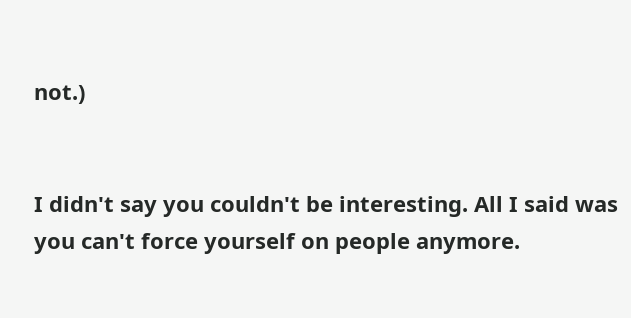not.)


I didn't say you couldn't be interesting. All I said was you can't force yourself on people anymore.